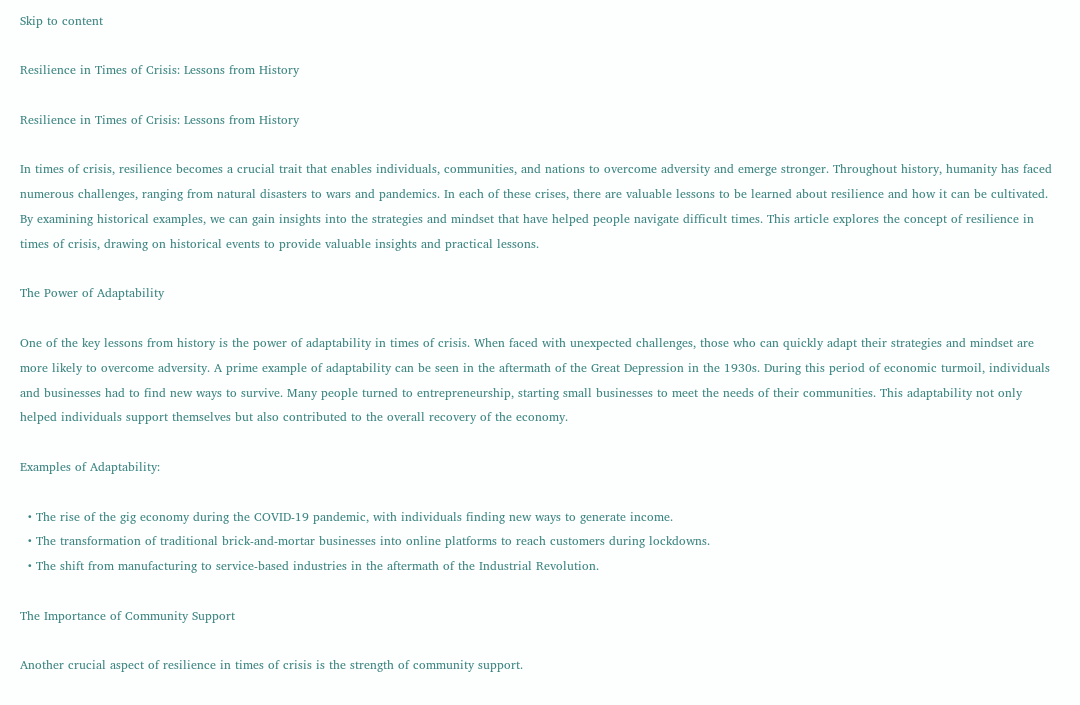Skip to content

Resilience in Times of Crisis: Lessons from History

Resilience in Times of Crisis: Lessons from History

In times of crisis, resilience becomes a crucial trait that enables individuals, communities, and nations to overcome adversity and emerge stronger. Throughout history, humanity has faced numerous challenges, ranging from natural disasters to wars and pandemics. In each of these crises, there are valuable lessons to be learned about resilience and how it can be cultivated. By examining historical examples, we can gain insights into the strategies and mindset that have helped people navigate difficult times. This article explores the concept of resilience in times of crisis, drawing on historical events to provide valuable insights and practical lessons.

The Power of Adaptability

One of the key lessons from history is the power of adaptability in times of crisis. When faced with unexpected challenges, those who can quickly adapt their strategies and mindset are more likely to overcome adversity. A prime example of adaptability can be seen in the aftermath of the Great Depression in the 1930s. During this period of economic turmoil, individuals and businesses had to find new ways to survive. Many people turned to entrepreneurship, starting small businesses to meet the needs of their communities. This adaptability not only helped individuals support themselves but also contributed to the overall recovery of the economy.

Examples of Adaptability:

  • The rise of the gig economy during the COVID-19 pandemic, with individuals finding new ways to generate income.
  • The transformation of traditional brick-and-mortar businesses into online platforms to reach customers during lockdowns.
  • The shift from manufacturing to service-based industries in the aftermath of the Industrial Revolution.

The Importance of Community Support

Another crucial aspect of resilience in times of crisis is the strength of community support.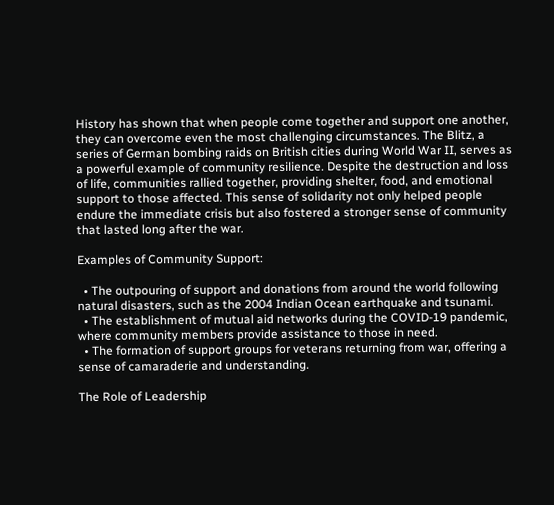History has shown that when people come together and support one another, they can overcome even the most challenging circumstances. The Blitz, a series of German bombing raids on British cities during World War II, serves as a powerful example of community resilience. Despite the destruction and loss of life, communities rallied together, providing shelter, food, and emotional support to those affected. This sense of solidarity not only helped people endure the immediate crisis but also fostered a stronger sense of community that lasted long after the war.

Examples of Community Support:

  • The outpouring of support and donations from around the world following natural disasters, such as the 2004 Indian Ocean earthquake and tsunami.
  • The establishment of mutual aid networks during the COVID-19 pandemic, where community members provide assistance to those in need.
  • The formation of support groups for veterans returning from war, offering a sense of camaraderie and understanding.

The Role of Leadership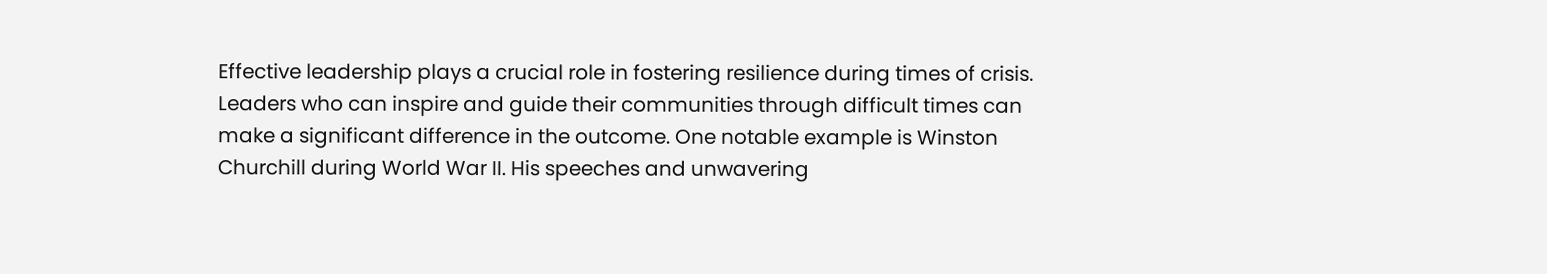Effective leadership plays a crucial role in fostering resilience during times of crisis. Leaders who can inspire and guide their communities through difficult times can make a significant difference in the outcome. One notable example is Winston Churchill during World War II. His speeches and unwavering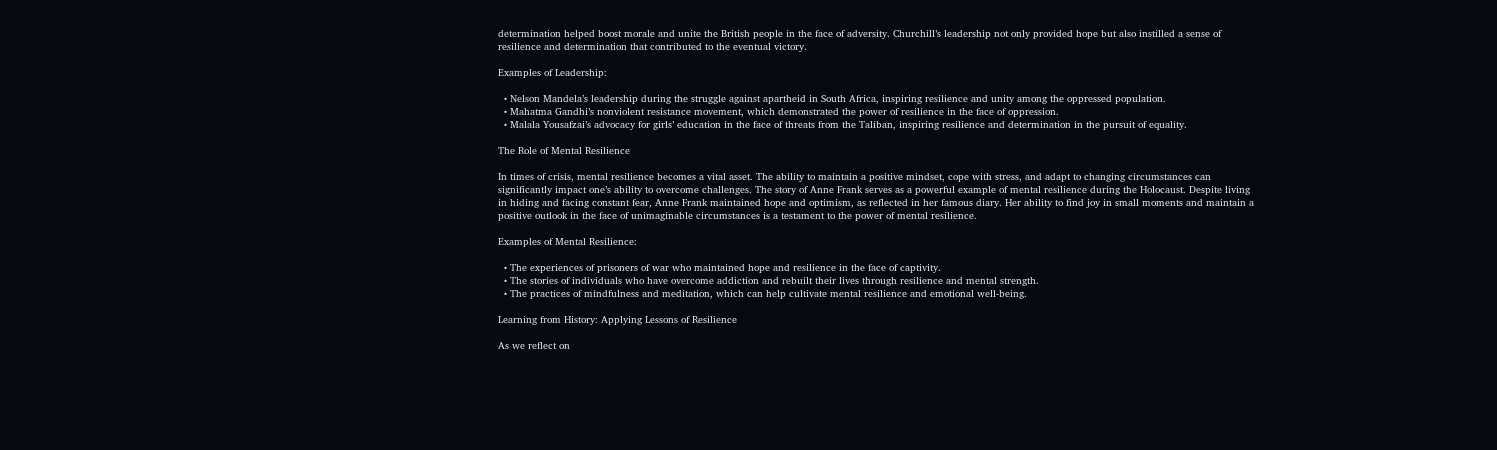determination helped boost morale and unite the British people in the face of adversity. Churchill’s leadership not only provided hope but also instilled a sense of resilience and determination that contributed to the eventual victory.

Examples of Leadership:

  • Nelson Mandela’s leadership during the struggle against apartheid in South Africa, inspiring resilience and unity among the oppressed population.
  • Mahatma Gandhi’s nonviolent resistance movement, which demonstrated the power of resilience in the face of oppression.
  • Malala Yousafzai’s advocacy for girls’ education in the face of threats from the Taliban, inspiring resilience and determination in the pursuit of equality.

The Role of Mental Resilience

In times of crisis, mental resilience becomes a vital asset. The ability to maintain a positive mindset, cope with stress, and adapt to changing circumstances can significantly impact one’s ability to overcome challenges. The story of Anne Frank serves as a powerful example of mental resilience during the Holocaust. Despite living in hiding and facing constant fear, Anne Frank maintained hope and optimism, as reflected in her famous diary. Her ability to find joy in small moments and maintain a positive outlook in the face of unimaginable circumstances is a testament to the power of mental resilience.

Examples of Mental Resilience:

  • The experiences of prisoners of war who maintained hope and resilience in the face of captivity.
  • The stories of individuals who have overcome addiction and rebuilt their lives through resilience and mental strength.
  • The practices of mindfulness and meditation, which can help cultivate mental resilience and emotional well-being.

Learning from History: Applying Lessons of Resilience

As we reflect on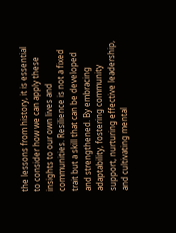the lessons from history, it is essential to consider how we can apply these insights to our own lives and communities. Resilience is not a fixed trait but a skill that can be developed and strengthened. By embracing adaptability, fostering community support, nurturing effective leadership, and cultivating mental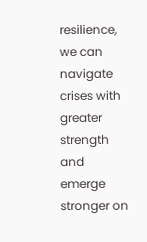resilience, we can navigate crises with greater strength and emerge stronger on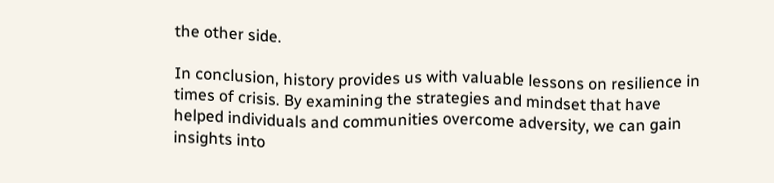the other side.

In conclusion, history provides us with valuable lessons on resilience in times of crisis. By examining the strategies and mindset that have helped individuals and communities overcome adversity, we can gain insights into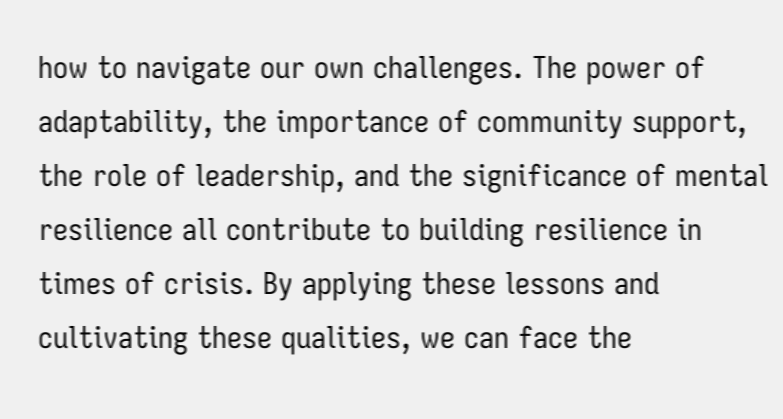how to navigate our own challenges. The power of adaptability, the importance of community support, the role of leadership, and the significance of mental resilience all contribute to building resilience in times of crisis. By applying these lessons and cultivating these qualities, we can face the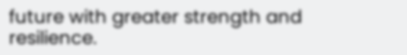future with greater strength and resilience.